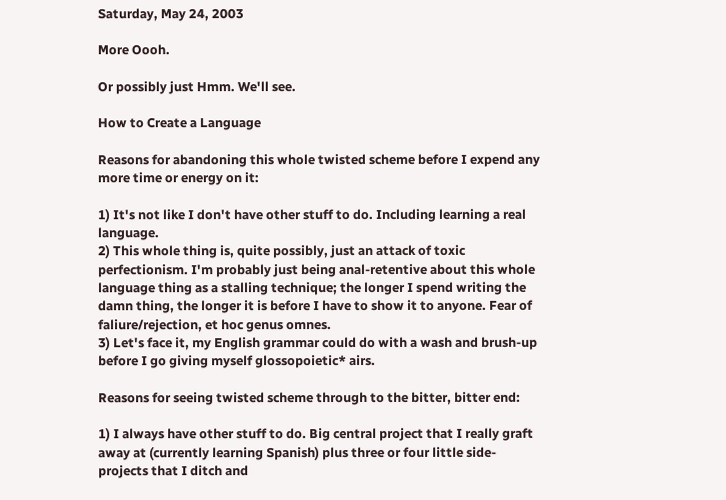Saturday, May 24, 2003

More Oooh.

Or possibly just Hmm. We'll see.

How to Create a Language

Reasons for abandoning this whole twisted scheme before I expend any more time or energy on it:

1) It's not like I don't have other stuff to do. Including learning a real language.
2) This whole thing is, quite possibly, just an attack of toxic perfectionism. I'm probably just being anal-retentive about this whole language thing as a stalling technique; the longer I spend writing the damn thing, the longer it is before I have to show it to anyone. Fear of faliure/rejection, et hoc genus omnes.
3) Let's face it, my English grammar could do with a wash and brush-up before I go giving myself glossopoietic* airs.

Reasons for seeing twisted scheme through to the bitter, bitter end:

1) I always have other stuff to do. Big central project that I really graft away at (currently learning Spanish) plus three or four little side-projects that I ditch and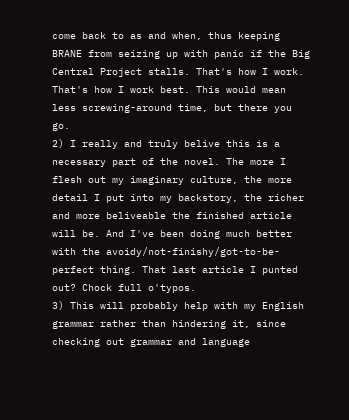come back to as and when, thus keeping BRANE from seizing up with panic if the Big Central Project stalls. That's how I work. That's how I work best. This would mean less screwing-around time, but there you go.
2) I really and truly belive this is a necessary part of the novel. The more I flesh out my imaginary culture, the more detail I put into my backstory, the richer and more beliveable the finished article will be. And I've been doing much better with the avoidy/not-finishy/got-to-be-perfect thing. That last article I punted out? Chock full o'typos.
3) This will probably help with my English grammar rather than hindering it, since checking out grammar and language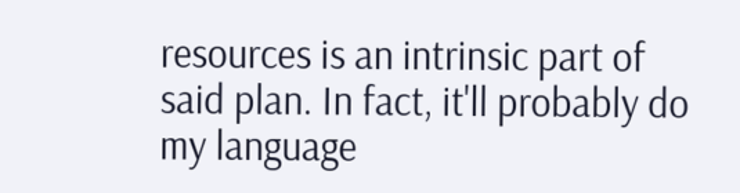resources is an intrinsic part of said plan. In fact, it'll probably do my language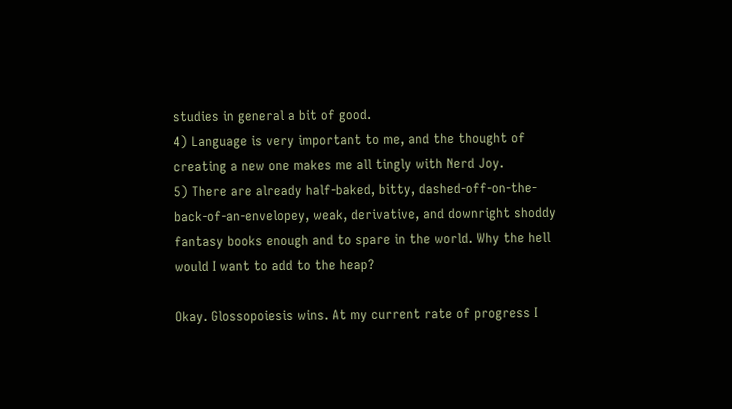studies in general a bit of good.
4) Language is very important to me, and the thought of creating a new one makes me all tingly with Nerd Joy.
5) There are already half-baked, bitty, dashed-off-on-the-back-of-an-envelopey, weak, derivative, and downright shoddy fantasy books enough and to spare in the world. Why the hell would I want to add to the heap?

Okay. Glossopoiesis wins. At my current rate of progress I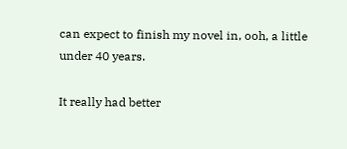can expect to finish my novel in, ooh, a little under 40 years.

It really had better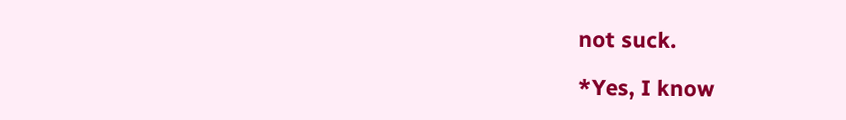not suck.

*Yes, I know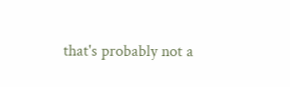that's probably not a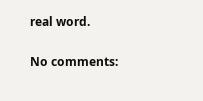real word.

No comments: